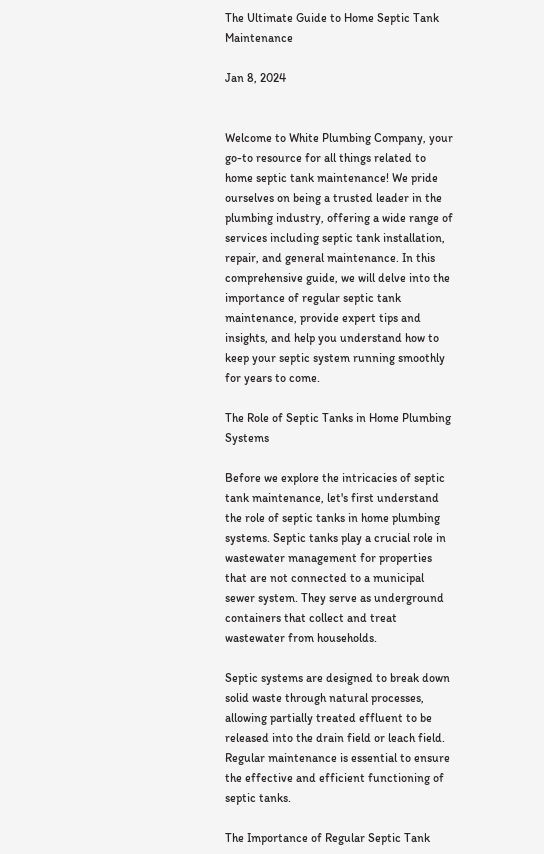The Ultimate Guide to Home Septic Tank Maintenance

Jan 8, 2024


Welcome to White Plumbing Company, your go-to resource for all things related to home septic tank maintenance! We pride ourselves on being a trusted leader in the plumbing industry, offering a wide range of services including septic tank installation, repair, and general maintenance. In this comprehensive guide, we will delve into the importance of regular septic tank maintenance, provide expert tips and insights, and help you understand how to keep your septic system running smoothly for years to come.

The Role of Septic Tanks in Home Plumbing Systems

Before we explore the intricacies of septic tank maintenance, let's first understand the role of septic tanks in home plumbing systems. Septic tanks play a crucial role in wastewater management for properties that are not connected to a municipal sewer system. They serve as underground containers that collect and treat wastewater from households.

Septic systems are designed to break down solid waste through natural processes, allowing partially treated effluent to be released into the drain field or leach field. Regular maintenance is essential to ensure the effective and efficient functioning of septic tanks.

The Importance of Regular Septic Tank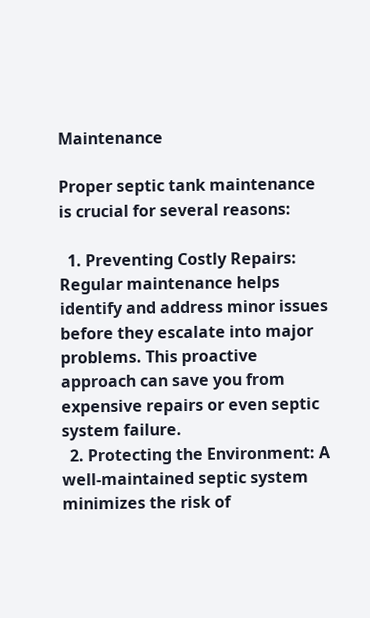Maintenance

Proper septic tank maintenance is crucial for several reasons:

  1. Preventing Costly Repairs: Regular maintenance helps identify and address minor issues before they escalate into major problems. This proactive approach can save you from expensive repairs or even septic system failure.
  2. Protecting the Environment: A well-maintained septic system minimizes the risk of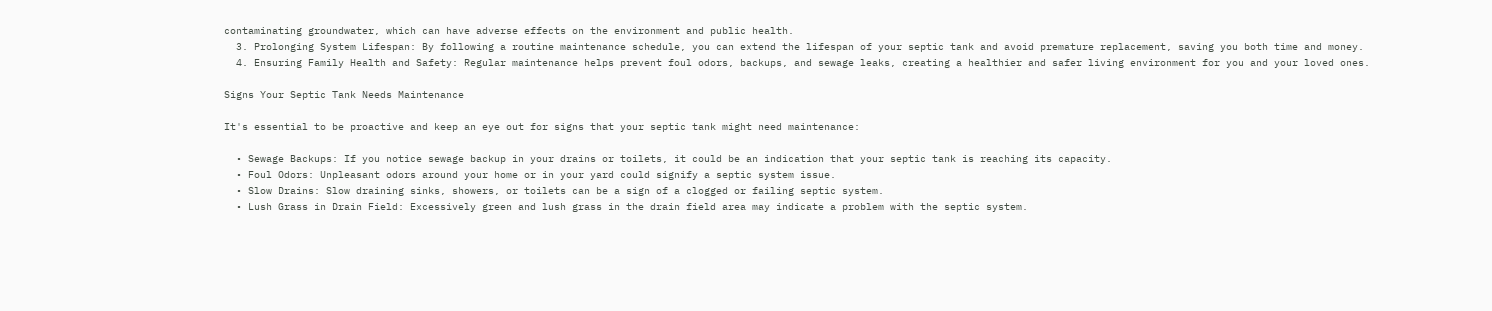contaminating groundwater, which can have adverse effects on the environment and public health.
  3. Prolonging System Lifespan: By following a routine maintenance schedule, you can extend the lifespan of your septic tank and avoid premature replacement, saving you both time and money.
  4. Ensuring Family Health and Safety: Regular maintenance helps prevent foul odors, backups, and sewage leaks, creating a healthier and safer living environment for you and your loved ones.

Signs Your Septic Tank Needs Maintenance

It's essential to be proactive and keep an eye out for signs that your septic tank might need maintenance:

  • Sewage Backups: If you notice sewage backup in your drains or toilets, it could be an indication that your septic tank is reaching its capacity.
  • Foul Odors: Unpleasant odors around your home or in your yard could signify a septic system issue.
  • Slow Drains: Slow draining sinks, showers, or toilets can be a sign of a clogged or failing septic system.
  • Lush Grass in Drain Field: Excessively green and lush grass in the drain field area may indicate a problem with the septic system.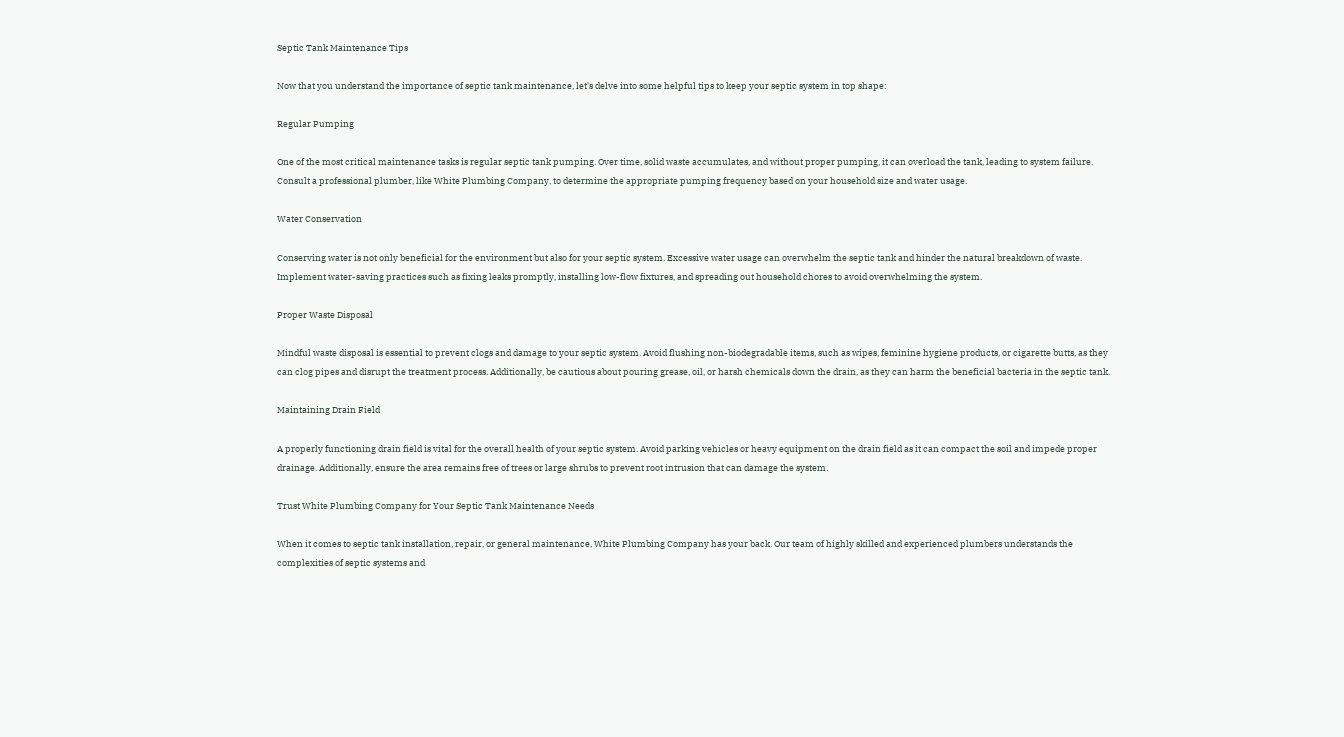Septic Tank Maintenance Tips

Now that you understand the importance of septic tank maintenance, let's delve into some helpful tips to keep your septic system in top shape:

Regular Pumping

One of the most critical maintenance tasks is regular septic tank pumping. Over time, solid waste accumulates, and without proper pumping, it can overload the tank, leading to system failure. Consult a professional plumber, like White Plumbing Company, to determine the appropriate pumping frequency based on your household size and water usage.

Water Conservation

Conserving water is not only beneficial for the environment but also for your septic system. Excessive water usage can overwhelm the septic tank and hinder the natural breakdown of waste. Implement water-saving practices such as fixing leaks promptly, installing low-flow fixtures, and spreading out household chores to avoid overwhelming the system.

Proper Waste Disposal

Mindful waste disposal is essential to prevent clogs and damage to your septic system. Avoid flushing non-biodegradable items, such as wipes, feminine hygiene products, or cigarette butts, as they can clog pipes and disrupt the treatment process. Additionally, be cautious about pouring grease, oil, or harsh chemicals down the drain, as they can harm the beneficial bacteria in the septic tank.

Maintaining Drain Field

A properly functioning drain field is vital for the overall health of your septic system. Avoid parking vehicles or heavy equipment on the drain field as it can compact the soil and impede proper drainage. Additionally, ensure the area remains free of trees or large shrubs to prevent root intrusion that can damage the system.

Trust White Plumbing Company for Your Septic Tank Maintenance Needs

When it comes to septic tank installation, repair, or general maintenance, White Plumbing Company has your back. Our team of highly skilled and experienced plumbers understands the complexities of septic systems and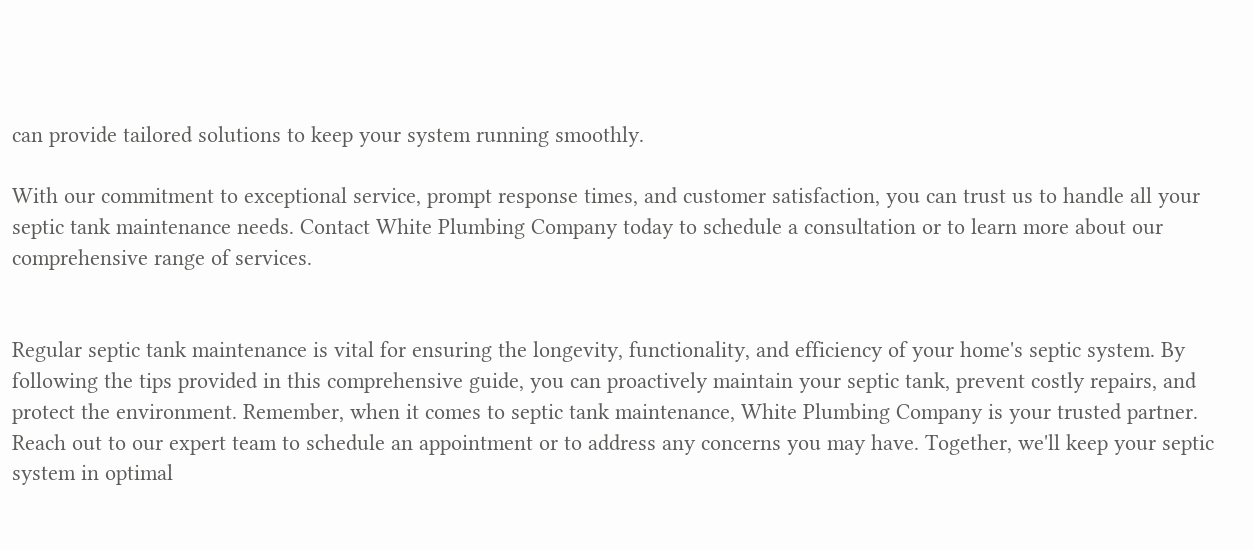can provide tailored solutions to keep your system running smoothly.

With our commitment to exceptional service, prompt response times, and customer satisfaction, you can trust us to handle all your septic tank maintenance needs. Contact White Plumbing Company today to schedule a consultation or to learn more about our comprehensive range of services.


Regular septic tank maintenance is vital for ensuring the longevity, functionality, and efficiency of your home's septic system. By following the tips provided in this comprehensive guide, you can proactively maintain your septic tank, prevent costly repairs, and protect the environment. Remember, when it comes to septic tank maintenance, White Plumbing Company is your trusted partner. Reach out to our expert team to schedule an appointment or to address any concerns you may have. Together, we'll keep your septic system in optimal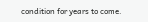condition for years to come.